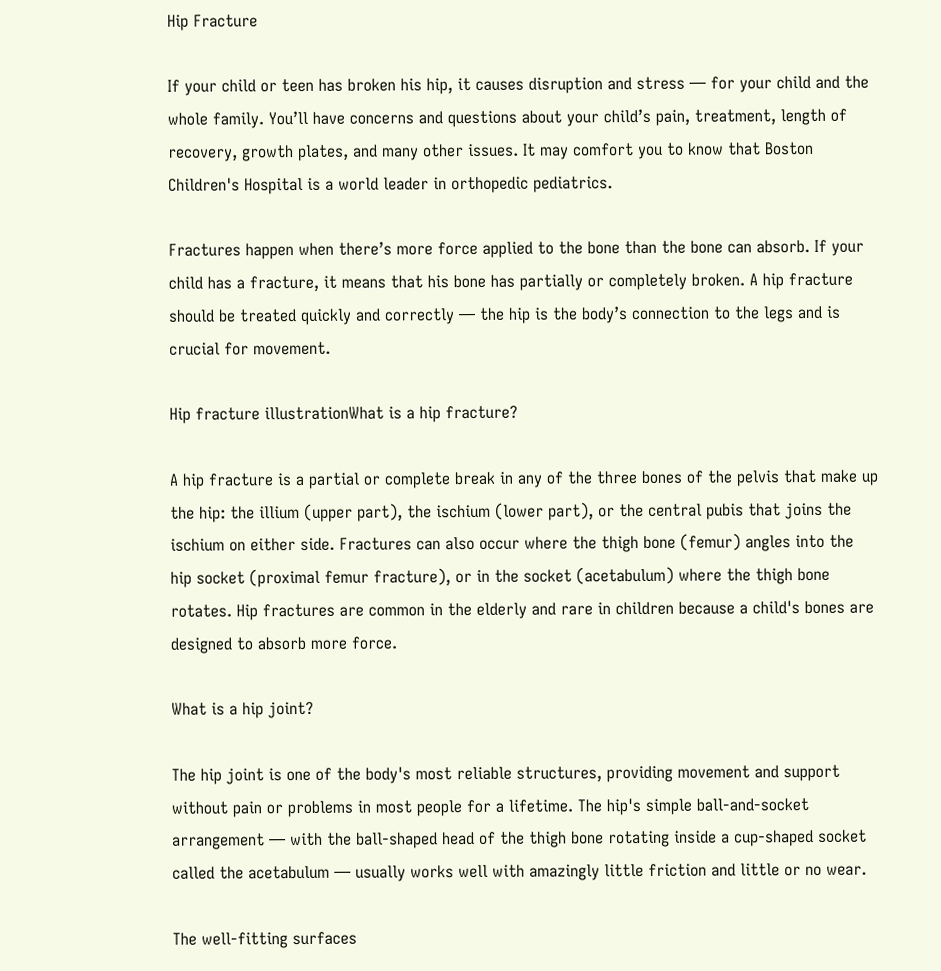Hip Fracture

If your child or teen has broken his hip, it causes disruption and stress — for your child and the whole family. You’ll have concerns and questions about your child’s pain, treatment, length of recovery, growth plates, and many other issues. It may comfort you to know that Boston Children's Hospital is a world leader in orthopedic pediatrics.

Fractures happen when there’s more force applied to the bone than the bone can absorb. If your child has a fracture, it means that his bone has partially or completely broken. A hip fracture should be treated quickly and correctly — the hip is the body’s connection to the legs and is crucial for movement.

Hip fracture illustrationWhat is a hip fracture?

A hip fracture is a partial or complete break in any of the three bones of the pelvis that make up the hip: the illium (upper part), the ischium (lower part), or the central pubis that joins the ischium on either side. Fractures can also occur where the thigh bone (femur) angles into the hip socket (proximal femur fracture), or in the socket (acetabulum) where the thigh bone rotates. Hip fractures are common in the elderly and rare in children because a child's bones are designed to absorb more force.

What is a hip joint?

The hip joint is one of the body's most reliable structures, providing movement and support without pain or problems in most people for a lifetime. The hip's simple ball-and-socket arrangement — with the ball-shaped head of the thigh bone rotating inside a cup-shaped socket called the acetabulum — usually works well with amazingly little friction and little or no wear.

The well-fitting surfaces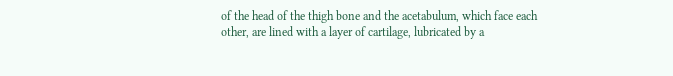of the head of the thigh bone and the acetabulum, which face each other, are lined with a layer of cartilage, lubricated by a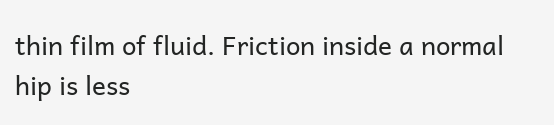thin film of fluid. Friction inside a normal hip is less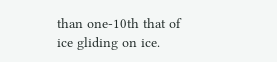than one-10th that of ice gliding on ice.